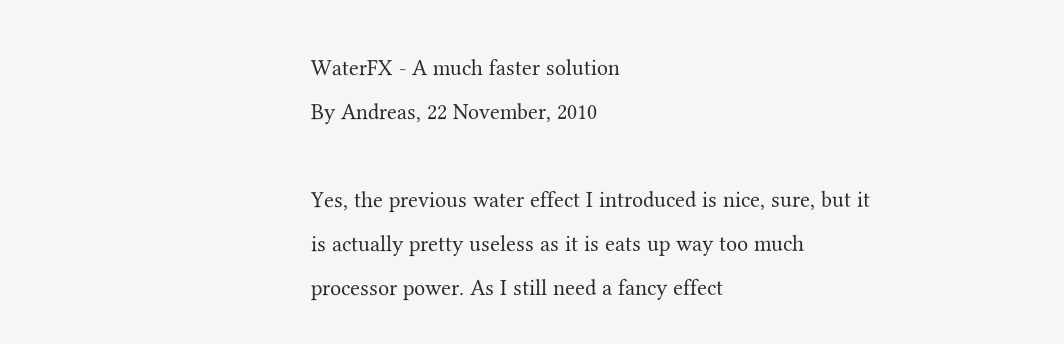WaterFX - A much faster solution
By Andreas, 22 November, 2010

Yes, the previous water effect I introduced is nice, sure, but it is actually pretty useless as it is eats up way too much processor power. As I still need a fancy effect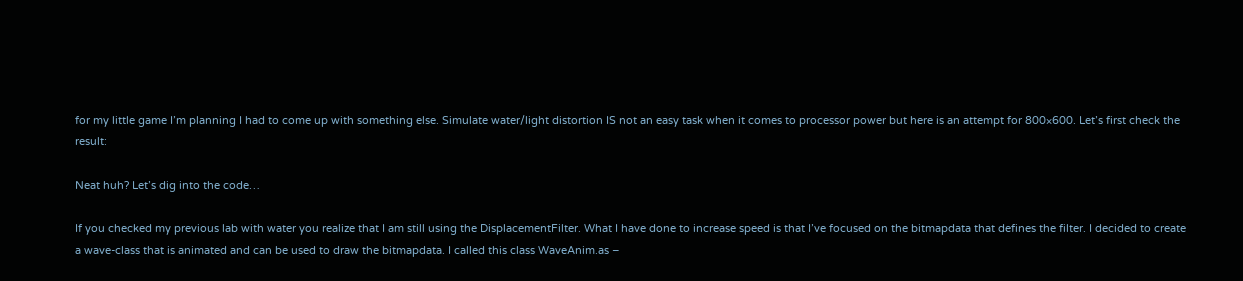for my little game I’m planning I had to come up with something else. Simulate water/light distortion IS not an easy task when it comes to processor power but here is an attempt for 800×600. Let’s first check the result:

Neat huh? Let’s dig into the code…

If you checked my previous lab with water you realize that I am still using the DisplacementFilter. What I have done to increase speed is that I’ve focused on the bitmapdata that defines the filter. I decided to create a wave-class that is animated and can be used to draw the bitmapdata. I called this class WaveAnim.as –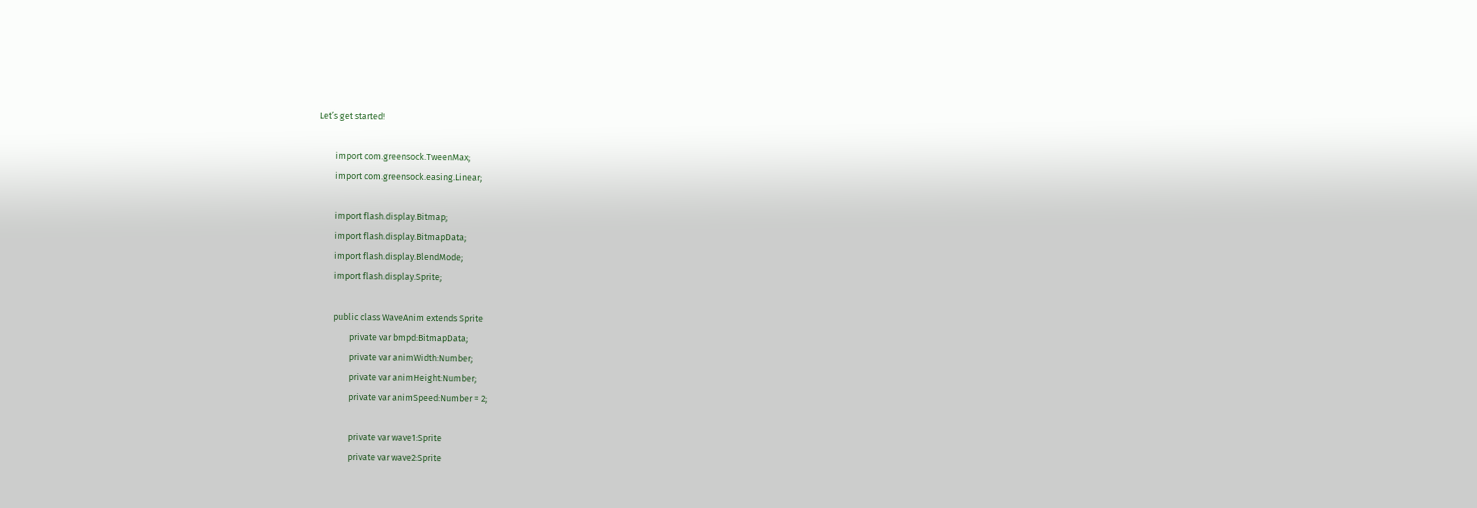Let’s get started!

        import com.greensock.TweenMax;
        import com.greensock.easing.Linear;

        import flash.display.Bitmap;
        import flash.display.BitmapData;
        import flash.display.BlendMode;
        import flash.display.Sprite;

        public class WaveAnim extends Sprite
                private var bmpd:BitmapData;
                private var animWidth:Number;
                private var animHeight:Number;
                private var animSpeed:Number = 2;

                private var wave1:Sprite
                private var wave2:Sprite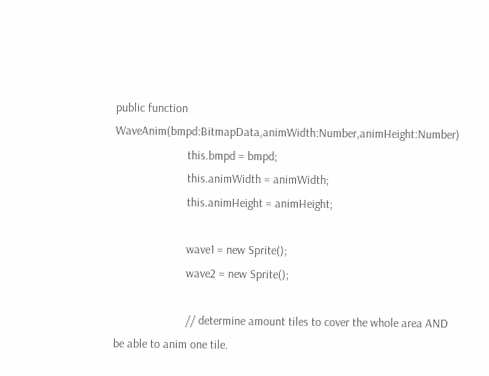public function WaveAnim(bmpd:BitmapData,animWidth:Number,animHeight:Number)
                        this.bmpd = bmpd;
                        this.animWidth = animWidth;
                        this.animHeight = animHeight;

                        wave1 = new Sprite();
                        wave2 = new Sprite();

                        // determine amount tiles to cover the whole area AND be able to anim one tile.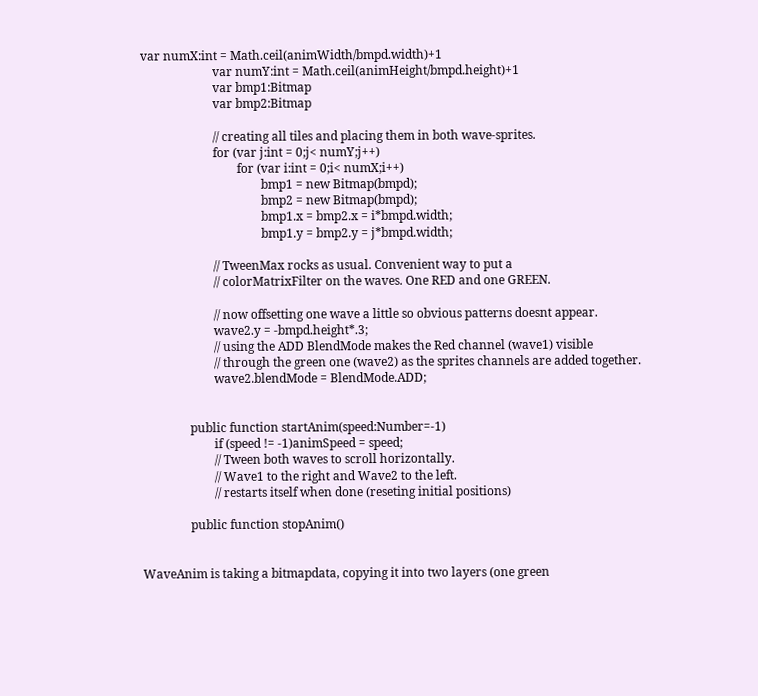var numX:int = Math.ceil(animWidth/bmpd.width)+1
                        var numY:int = Math.ceil(animHeight/bmpd.height)+1
                        var bmp1:Bitmap
                        var bmp2:Bitmap

                        // creating all tiles and placing them in both wave-sprites.
                        for (var j:int = 0;j< numY;j++)
                                for (var i:int = 0;i< numX;i++)
                                        bmp1 = new Bitmap(bmpd);
                                        bmp2 = new Bitmap(bmpd);
                                        bmp1.x = bmp2.x = i*bmpd.width;
                                        bmp1.y = bmp2.y = j*bmpd.width;

                        // TweenMax rocks as usual. Convenient way to put a
                        // colorMatrixFilter on the waves. One RED and one GREEN.

                        // now offsetting one wave a little so obvious patterns doesnt appear.
                        wave2.y = -bmpd.height*.3;
                        // using the ADD BlendMode makes the Red channel (wave1) visible
                        // through the green one (wave2) as the sprites channels are added together.
                        wave2.blendMode = BlendMode.ADD;


                public function startAnim(speed:Number=-1)
                        if (speed != -1)animSpeed = speed;
                        // Tween both waves to scroll horizontally.
                        // Wave1 to the right and Wave2 to the left.
                        // restarts itself when done (reseting initial positions)

                public function stopAnim()


WaveAnim is taking a bitmapdata, copying it into two layers (one green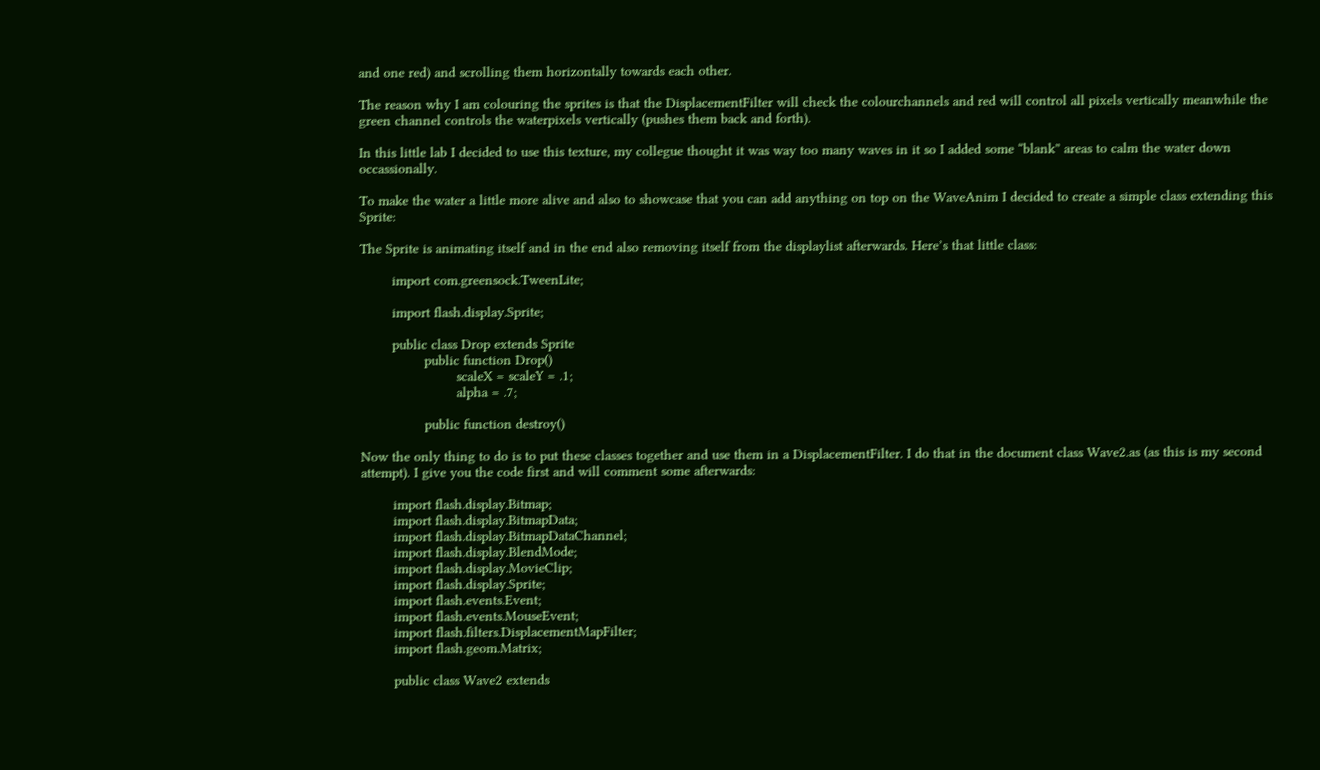and one red) and scrolling them horizontally towards each other.

The reason why I am colouring the sprites is that the DisplacementFilter will check the colourchannels and red will control all pixels vertically meanwhile the green channel controls the waterpixels vertically (pushes them back and forth).

In this little lab I decided to use this texture, my collegue thought it was way too many waves in it so I added some “blank” areas to calm the water down occassionally.

To make the water a little more alive and also to showcase that you can add anything on top on the WaveAnim I decided to create a simple class extending this Sprite:

The Sprite is animating itself and in the end also removing itself from the displaylist afterwards. Here’s that little class:

        import com.greensock.TweenLite;

        import flash.display.Sprite;

        public class Drop extends Sprite
                public function Drop()
                        scaleX = scaleY = .1;
                        alpha = .7;

                public function destroy()

Now the only thing to do is to put these classes together and use them in a DisplacementFilter. I do that in the document class Wave2.as (as this is my second attempt). I give you the code first and will comment some afterwards:

        import flash.display.Bitmap;
        import flash.display.BitmapData;
        import flash.display.BitmapDataChannel;
        import flash.display.BlendMode;
        import flash.display.MovieClip;
        import flash.display.Sprite;
        import flash.events.Event;
        import flash.events.MouseEvent;
        import flash.filters.DisplacementMapFilter;
        import flash.geom.Matrix;

        public class Wave2 extends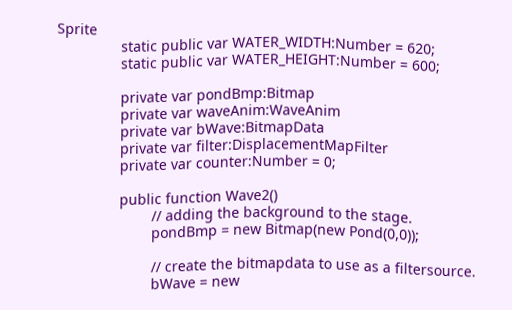Sprite
                static public var WATER_WIDTH:Number = 620;
                static public var WATER_HEIGHT:Number = 600;

                private var pondBmp:Bitmap
                private var waveAnim:WaveAnim
                private var bWave:BitmapData
                private var filter:DisplacementMapFilter
                private var counter:Number = 0;

                public function Wave2()
                        // adding the background to the stage.
                        pondBmp = new Bitmap(new Pond(0,0));

                        // create the bitmapdata to use as a filtersource.
                        bWave = new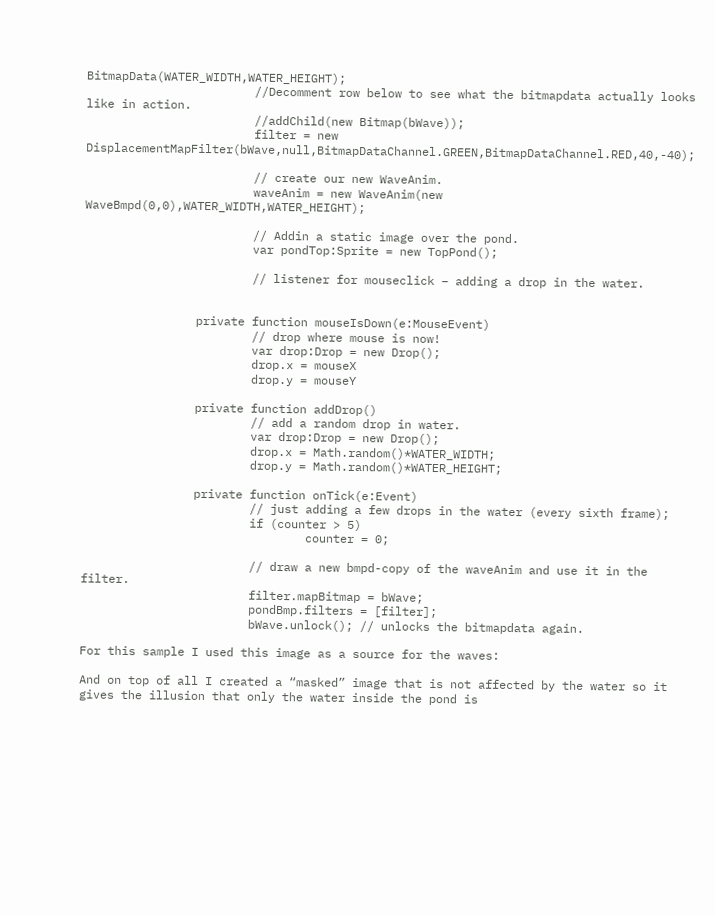BitmapData(WATER_WIDTH,WATER_HEIGHT);
                        //Decomment row below to see what the bitmapdata actually looks like in action.
                        //addChild(new Bitmap(bWave));
                        filter = new DisplacementMapFilter(bWave,null,BitmapDataChannel.GREEN,BitmapDataChannel.RED,40,-40);

                        // create our new WaveAnim.
                        waveAnim = new WaveAnim(new WaveBmpd(0,0),WATER_WIDTH,WATER_HEIGHT);

                        // Addin a static image over the pond.
                        var pondTop:Sprite = new TopPond();

                        // listener for mouseclick – adding a drop in the water.


                private function mouseIsDown(e:MouseEvent)
                        // drop where mouse is now!
                        var drop:Drop = new Drop();
                        drop.x = mouseX
                        drop.y = mouseY

                private function addDrop()
                        // add a random drop in water.
                        var drop:Drop = new Drop();
                        drop.x = Math.random()*WATER_WIDTH;
                        drop.y = Math.random()*WATER_HEIGHT;

                private function onTick(e:Event)
                        // just adding a few drops in the water (every sixth frame);
                        if (counter > 5)
                                counter = 0;

                        // draw a new bmpd-copy of the waveAnim and use it in the filter.
                        filter.mapBitmap = bWave;
                        pondBmp.filters = [filter];
                        bWave.unlock(); // unlocks the bitmapdata again.

For this sample I used this image as a source for the waves:

And on top of all I created a “masked” image that is not affected by the water so it gives the illusion that only the water inside the pond is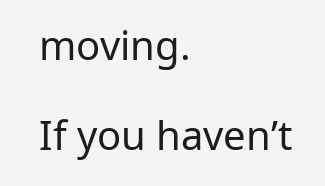moving.

If you haven’t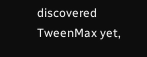discovered TweenMax yet,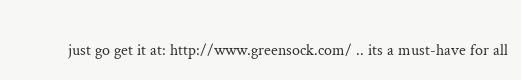just go get it at: http://www.greensock.com/ .. its a must-have for all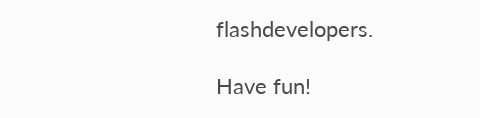flashdevelopers.

Have fun!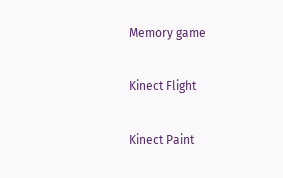Memory game

Kinect Flight

Kinect Paint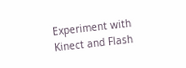Experiment with Kinect and Flash